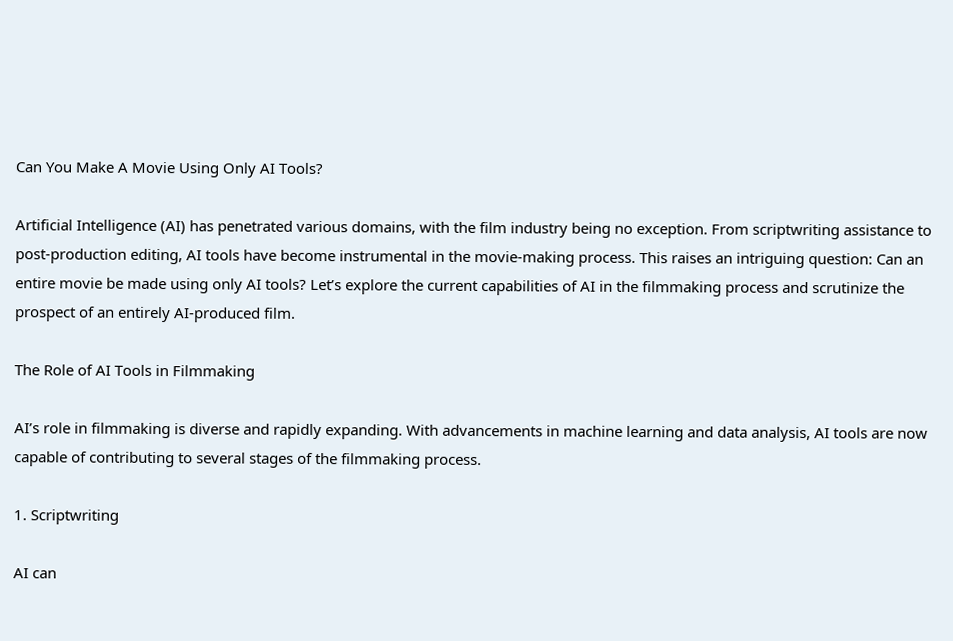Can You Make A Movie Using Only AI Tools?

Artificial Intelligence (AI) has penetrated various domains, with the film industry being no exception. From scriptwriting assistance to post-production editing, AI tools have become instrumental in the movie-making process. This raises an intriguing question: Can an entire movie be made using only AI tools? Let’s explore the current capabilities of AI in the filmmaking process and scrutinize the prospect of an entirely AI-produced film.

The Role of AI Tools in Filmmaking

AI’s role in filmmaking is diverse and rapidly expanding. With advancements in machine learning and data analysis, AI tools are now capable of contributing to several stages of the filmmaking process.

1. Scriptwriting

AI can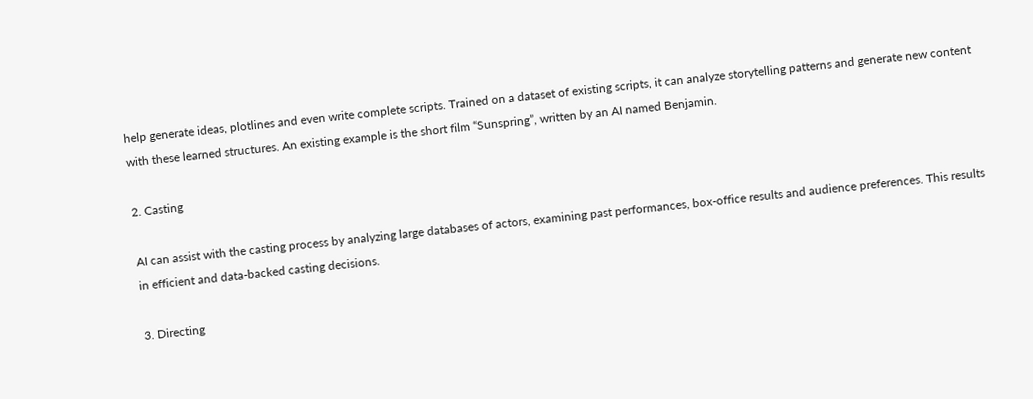help generate ideas, plotlines and even write complete scripts. Trained on a dataset of existing scripts, it can analyze storytelling patterns and generate new content with these learned structures. An existing example is the short film “Sunspring”, written by an AI named Benjamin.

2. Casting

AI can assist with the casting process by analyzing large databases of actors, examining past performances, box-office results and audience preferences. This results in efficient and data-backed casting decisions.

3. Directing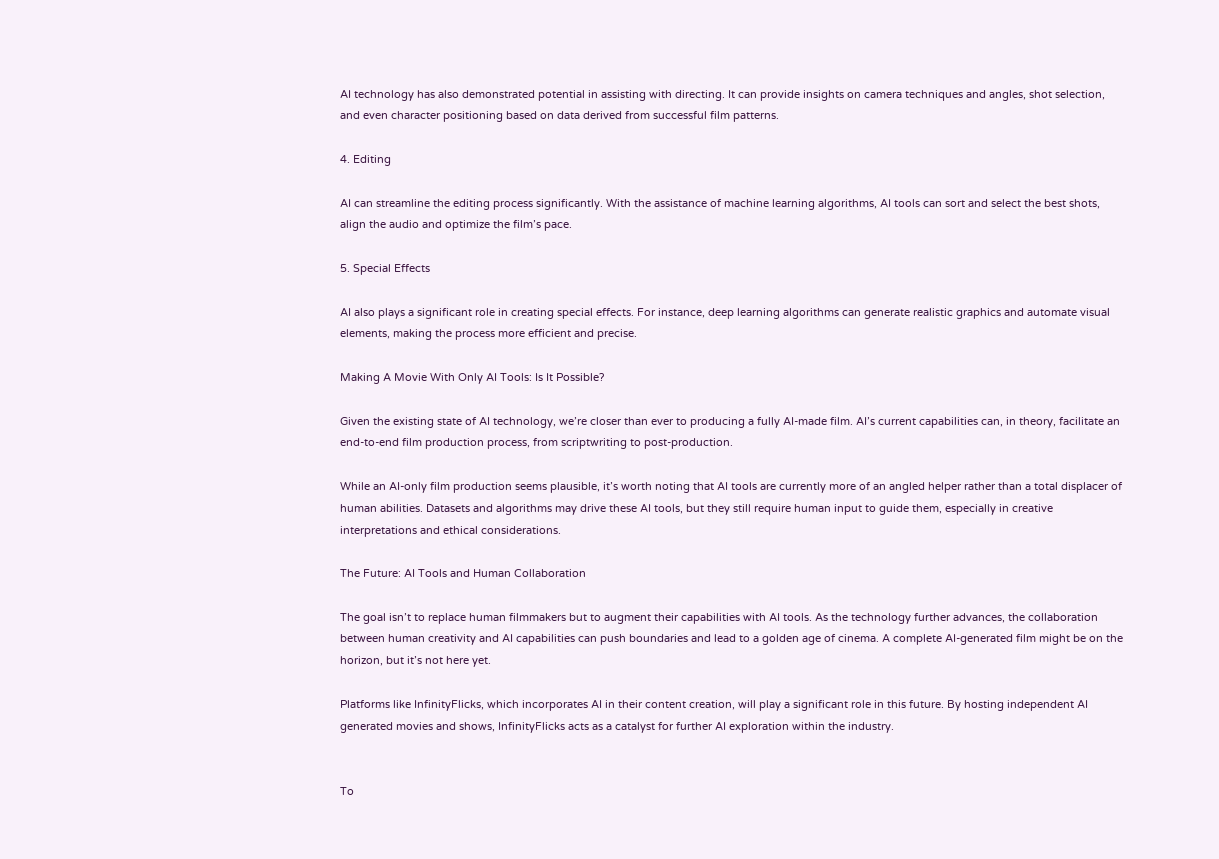AI technology has also demonstrated potential in assisting with directing. It can provide insights on camera techniques and angles, shot selection, and even character positioning based on data derived from successful film patterns.

4. Editing

AI can streamline the editing process significantly. With the assistance of machine learning algorithms, AI tools can sort and select the best shots, align the audio and optimize the film’s pace.

5. Special Effects

AI also plays a significant role in creating special effects. For instance, deep learning algorithms can generate realistic graphics and automate visual elements, making the process more efficient and precise.

Making A Movie With Only AI Tools: Is It Possible?

Given the existing state of AI technology, we’re closer than ever to producing a fully AI-made film. AI’s current capabilities can, in theory, facilitate an end-to-end film production process, from scriptwriting to post-production.

While an AI-only film production seems plausible, it’s worth noting that AI tools are currently more of an angled helper rather than a total displacer of human abilities. Datasets and algorithms may drive these AI tools, but they still require human input to guide them, especially in creative interpretations and ethical considerations.

The Future: AI Tools and Human Collaboration

The goal isn’t to replace human filmmakers but to augment their capabilities with AI tools. As the technology further advances, the collaboration between human creativity and AI capabilities can push boundaries and lead to a golden age of cinema. A complete AI-generated film might be on the horizon, but it’s not here yet.

Platforms like InfinityFlicks, which incorporates AI in their content creation, will play a significant role in this future. By hosting independent AI generated movies and shows, InfinityFlicks acts as a catalyst for further AI exploration within the industry.


To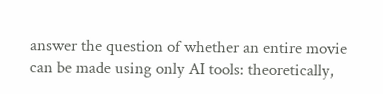answer the question of whether an entire movie can be made using only AI tools: theoretically,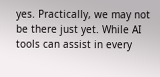yes. Practically, we may not be there just yet. While AI tools can assist in every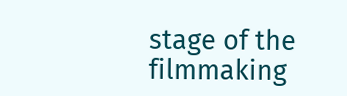stage of the filmmaking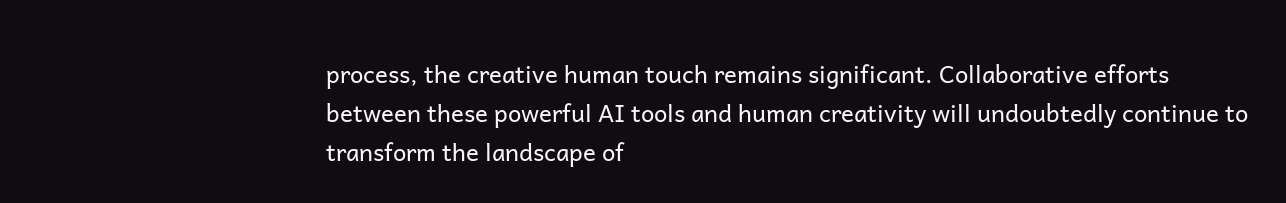process, the creative human touch remains significant. Collaborative efforts between these powerful AI tools and human creativity will undoubtedly continue to transform the landscape of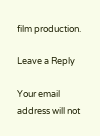film production.

Leave a Reply

Your email address will not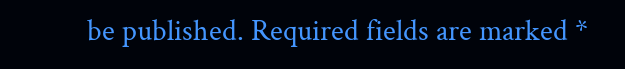be published. Required fields are marked *